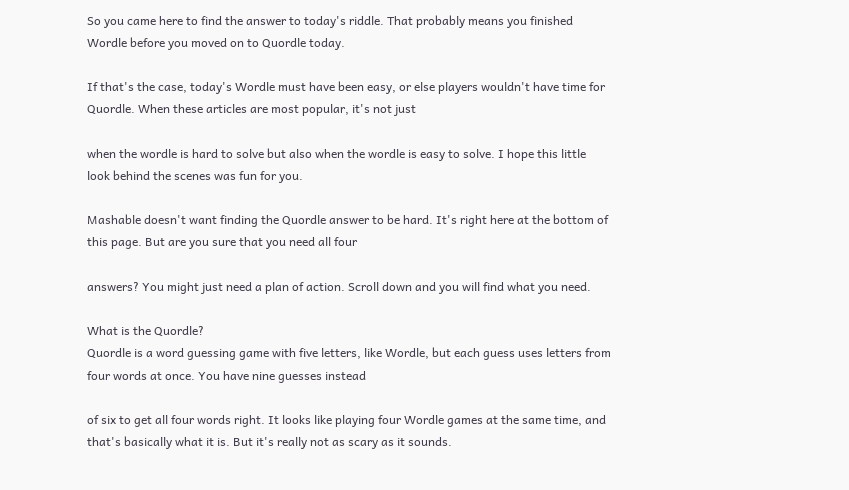So you came here to find the answer to today's riddle. That probably means you finished Wordle before you moved on to Quordle today.

If that's the case, today's Wordle must have been easy, or else players wouldn't have time for Quordle. When these articles are most popular, it's not just

when the wordle is hard to solve but also when the wordle is easy to solve. I hope this little look behind the scenes was fun for you.

Mashable doesn't want finding the Quordle answer to be hard. It's right here at the bottom of this page. But are you sure that you need all four

answers? You might just need a plan of action. Scroll down and you will find what you need.

What is the Quordle?
Quordle is a word guessing game with five letters, like Wordle, but each guess uses letters from four words at once. You have nine guesses instead

of six to get all four words right. It looks like playing four Wordle games at the same time, and that's basically what it is. But it's really not as scary as it sounds.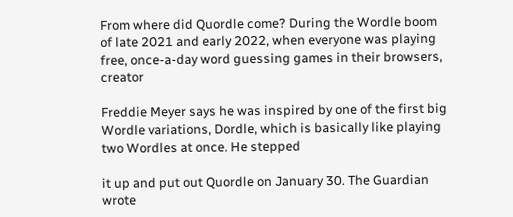From where did Quordle come? During the Wordle boom of late 2021 and early 2022, when everyone was playing free, once-a-day word guessing games in their browsers, creator

Freddie Meyer says he was inspired by one of the first big Wordle variations, Dordle, which is basically like playing two Wordles at once. He stepped

it up and put out Quordle on January 30. The Guardian wrote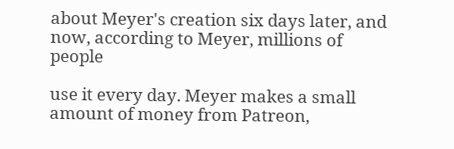about Meyer's creation six days later, and now, according to Meyer, millions of people

use it every day. Meyer makes a small amount of money from Patreon,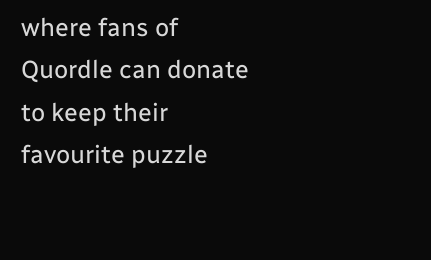where fans of Quordle can donate to keep their favourite puzzle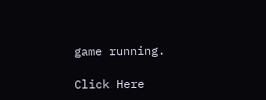game running.

Click Here